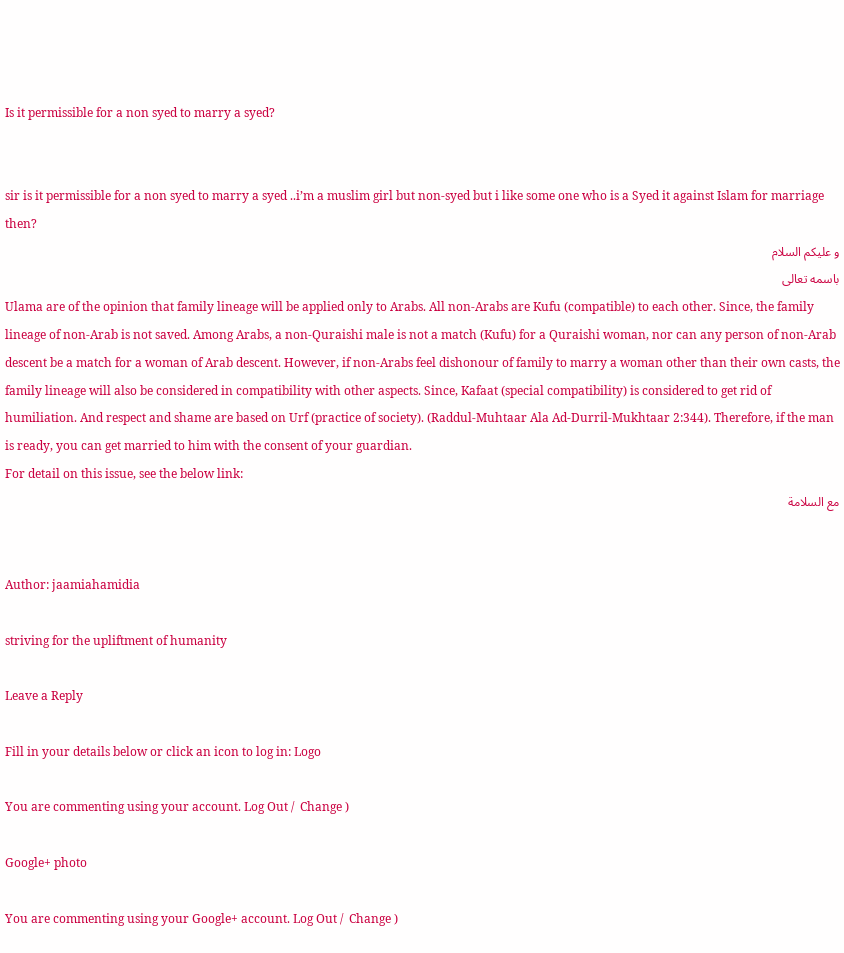Is it permissible for a non syed to marry a syed?


sir is it permissible for a non syed to marry a syed ..i’m a muslim girl but non-syed but i like some one who is a Syed it against Islam for marriage then?
و عليكم السلام
باسمه تعالى
Ulama are of the opinion that family lineage will be applied only to Arabs. All non-Arabs are Kufu (compatible) to each other. Since, the family lineage of non-Arab is not saved. Among Arabs, a non-Quraishi male is not a match (Kufu) for a Quraishi woman, nor can any person of non-Arab descent be a match for a woman of Arab descent. However, if non-Arabs feel dishonour of family to marry a woman other than their own casts, the family lineage will also be considered in compatibility with other aspects. Since, Kafaat (special compatibility) is considered to get rid of humiliation. And respect and shame are based on Urf (practice of society). (Raddul-Muhtaar Ala Ad-Durril-Mukhtaar 2:344). Therefore, if the man is ready, you can get married to him with the consent of your guardian.
For detail on this issue, see the below link:
مع السلامة


Author: jaamiahamidia

striving for the upliftment of humanity

Leave a Reply

Fill in your details below or click an icon to log in: Logo

You are commenting using your account. Log Out /  Change )

Google+ photo

You are commenting using your Google+ account. Log Out /  Change )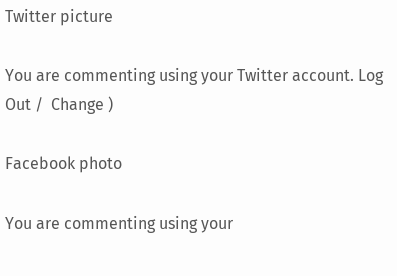Twitter picture

You are commenting using your Twitter account. Log Out /  Change )

Facebook photo

You are commenting using your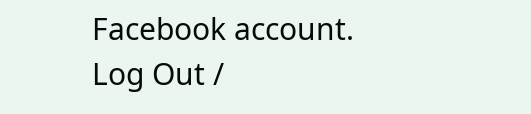Facebook account. Log Out /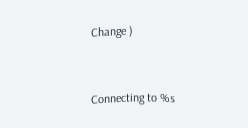Change )


Connecting to %s